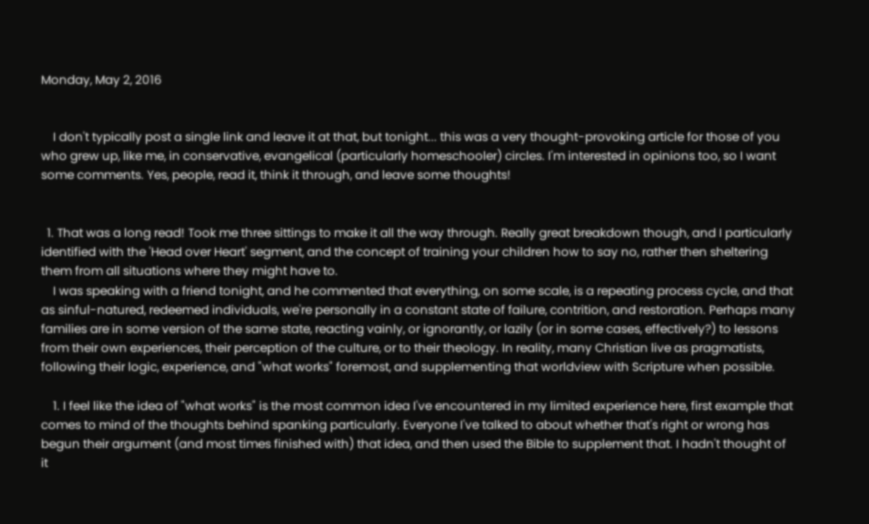Monday, May 2, 2016


    I don't typically post a single link and leave it at that, but tonight... this was a very thought-provoking article for those of you who grew up, like me, in conservative, evangelical (particularly homeschooler) circles. I'm interested in opinions too, so I want some comments. Yes, people, read it, think it through, and leave some thoughts!


  1. That was a long read! Took me three sittings to make it all the way through. Really great breakdown though, and I particularly identified with the 'Head over Heart' segment, and the concept of training your children how to say no, rather then sheltering them from all situations where they might have to.
    I was speaking with a friend tonight, and he commented that everything, on some scale, is a repeating process cycle, and that as sinful-natured, redeemed individuals, we're personally in a constant state of failure, contrition, and restoration. Perhaps many families are in some version of the same state, reacting vainly, or ignorantly, or lazily (or in some cases, effectively?) to lessons from their own experiences, their perception of the culture, or to their theology. In reality, many Christian live as pragmatists, following their logic, experience, and "what works" foremost, and supplementing that worldview with Scripture when possible.

    1. I feel like the idea of "what works" is the most common idea I've encountered in my limited experience here, first example that comes to mind of the thoughts behind spanking particularly. Everyone I've talked to about whether that's right or wrong has begun their argument (and most times finished with) that idea, and then used the Bible to supplement that. I hadn't thought of it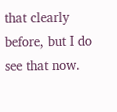that clearly before, but I do see that now.